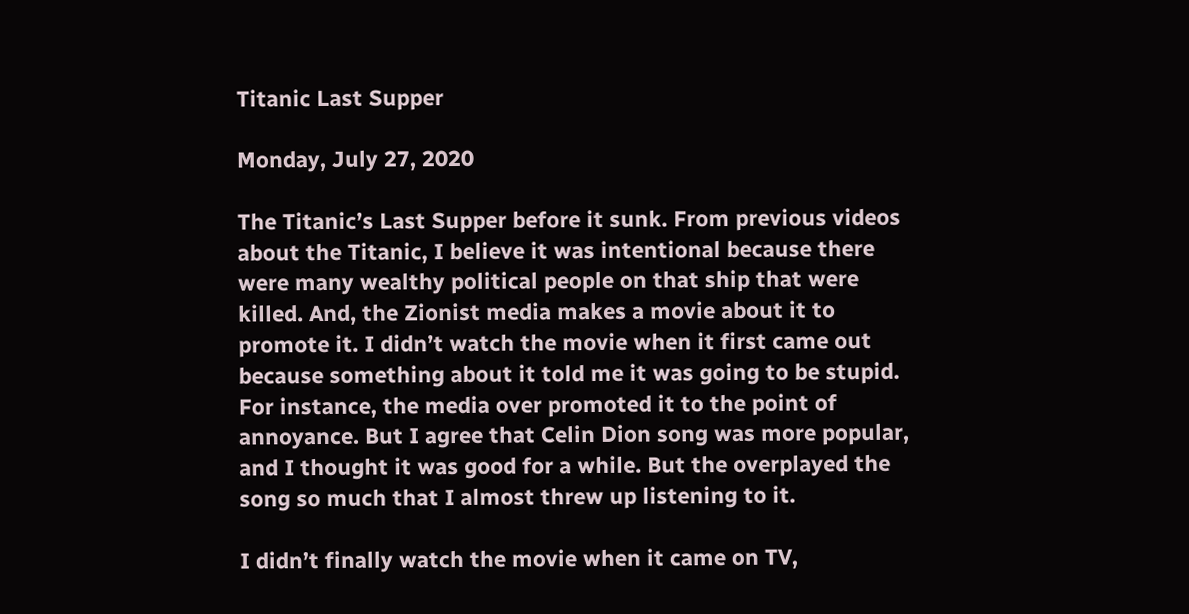Titanic Last Supper

Monday, July 27, 2020

The Titanic’s Last Supper before it sunk. From previous videos about the Titanic, I believe it was intentional because there were many wealthy political people on that ship that were killed. And, the Zionist media makes a movie about it to promote it. I didn’t watch the movie when it first came out because something about it told me it was going to be stupid. For instance, the media over promoted it to the point of annoyance. But I agree that Celin Dion song was more popular, and I thought it was good for a while. But the overplayed the song so much that I almost threw up listening to it.

I didn’t finally watch the movie when it came on TV,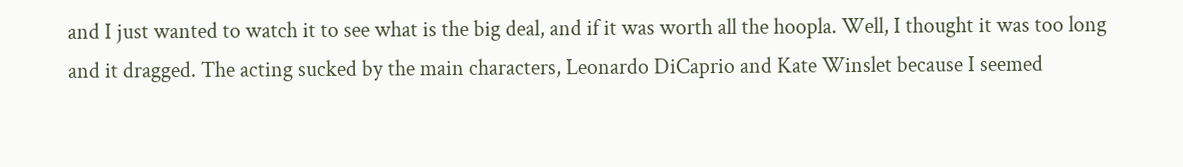and I just wanted to watch it to see what is the big deal, and if it was worth all the hoopla. Well, I thought it was too long and it dragged. The acting sucked by the main characters, Leonardo DiCaprio and Kate Winslet because I seemed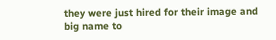they were just hired for their image and big name to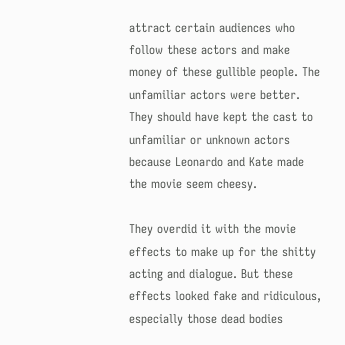attract certain audiences who follow these actors and make money of these gullible people. The unfamiliar actors were better. They should have kept the cast to unfamiliar or unknown actors because Leonardo and Kate made the movie seem cheesy.

They overdid it with the movie effects to make up for the shitty acting and dialogue. But these effects looked fake and ridiculous, especially those dead bodies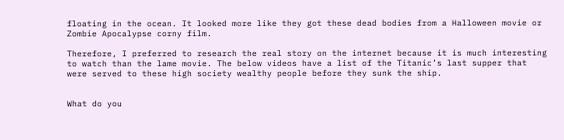floating in the ocean. It looked more like they got these dead bodies from a Halloween movie or Zombie Apocalypse corny film.

Therefore, I preferred to research the real story on the internet because it is much interesting to watch than the lame movie. The below videos have a list of the Titanic’s last supper that were served to these high society wealthy people before they sunk the ship.


What do you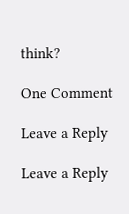think?

One Comment

Leave a Reply

Leave a Reply